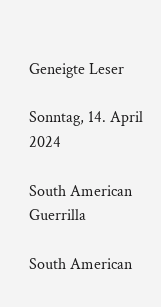Geneigte Leser

Sonntag, 14. April 2024

South American Guerrilla

South American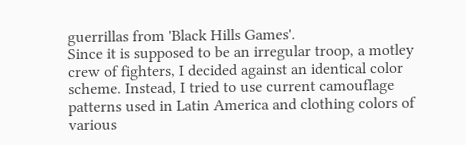guerrillas from 'Black Hills Games'.
Since it is supposed to be an irregular troop, a motley crew of fighters, I decided against an identical color scheme. Instead, I tried to use current camouflage patterns used in Latin America and clothing colors of various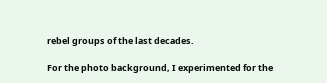rebel groups of the last decades.

For the photo background, I experimented for the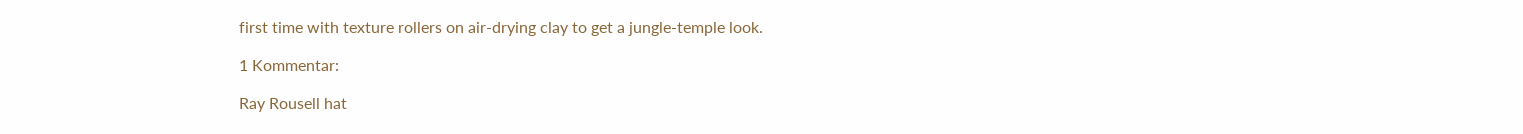first time with texture rollers on air-drying clay to get a jungle-temple look.

1 Kommentar:

Ray Rousell hat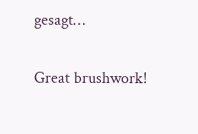gesagt…

Great brushwork!